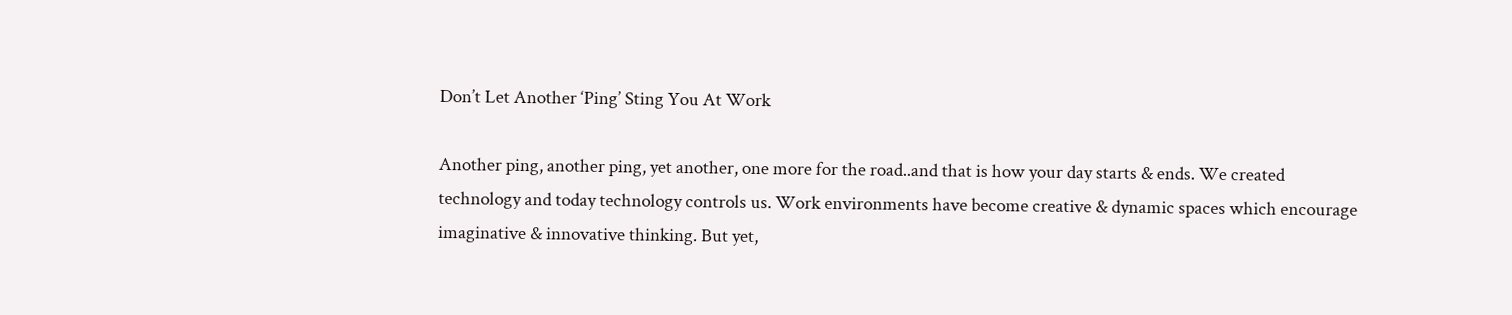Don’t Let Another ‘Ping’ Sting You At Work

Another ping, another ping, yet another, one more for the road..and that is how your day starts & ends. We created technology and today technology controls us. Work environments have become creative & dynamic spaces which encourage imaginative & innovative thinking. But yet,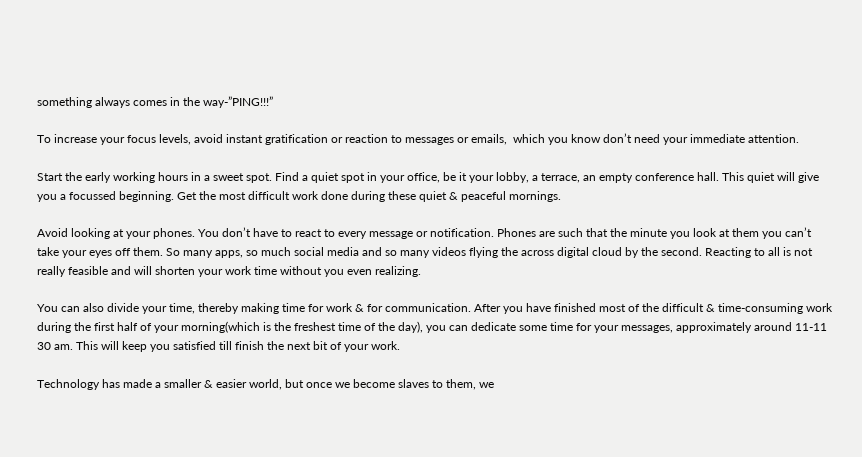something always comes in the way-”PING!!!”

To increase your focus levels, avoid instant gratification or reaction to messages or emails,  which you know don’t need your immediate attention.

Start the early working hours in a sweet spot. Find a quiet spot in your office, be it your lobby, a terrace, an empty conference hall. This quiet will give you a focussed beginning. Get the most difficult work done during these quiet & peaceful mornings.

Avoid looking at your phones. You don’t have to react to every message or notification. Phones are such that the minute you look at them you can’t take your eyes off them. So many apps, so much social media and so many videos flying the across digital cloud by the second. Reacting to all is not really feasible and will shorten your work time without you even realizing.

You can also divide your time, thereby making time for work & for communication. After you have finished most of the difficult & time-consuming work during the first half of your morning(which is the freshest time of the day), you can dedicate some time for your messages, approximately around 11-11 30 am. This will keep you satisfied till finish the next bit of your work.

Technology has made a smaller & easier world, but once we become slaves to them, we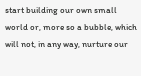start building our own small world or, more so a bubble, which will not, in any way, nurture our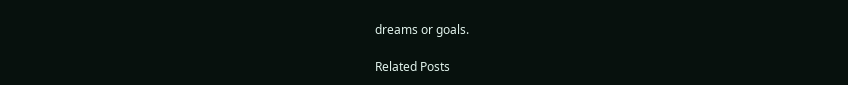dreams or goals.

Related Posts